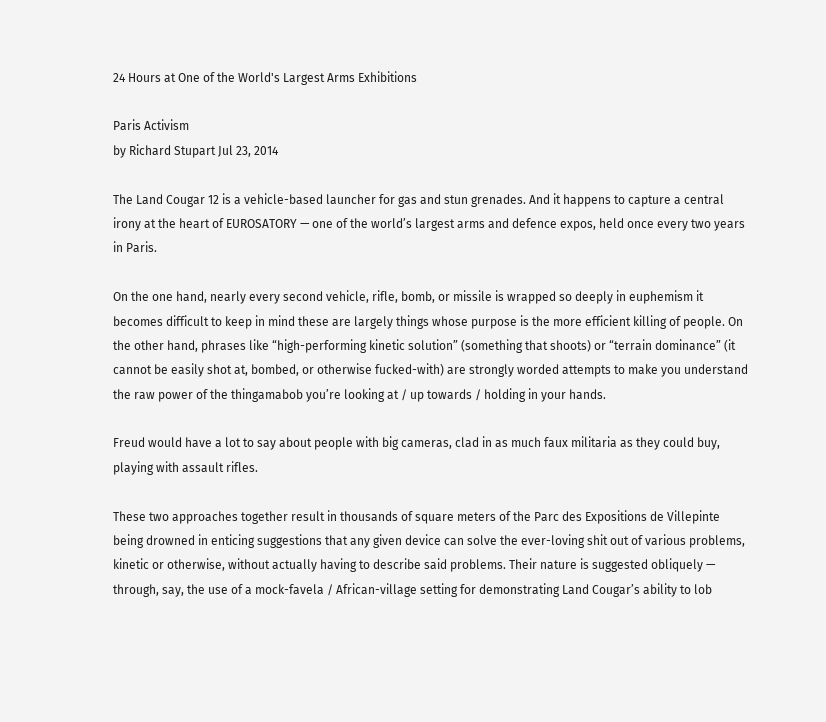24 Hours at One of the World's Largest Arms Exhibitions

Paris Activism
by Richard Stupart Jul 23, 2014

The Land Cougar 12 is a vehicle-based launcher for gas and stun grenades. And it happens to capture a central irony at the heart of EUROSATORY — one of the world’s largest arms and defence expos, held once every two years in Paris.

On the one hand, nearly every second vehicle, rifle, bomb, or missile is wrapped so deeply in euphemism it becomes difficult to keep in mind these are largely things whose purpose is the more efficient killing of people. On the other hand, phrases like “high-performing kinetic solution” (something that shoots) or “terrain dominance” (it cannot be easily shot at, bombed, or otherwise fucked-with) are strongly worded attempts to make you understand the raw power of the thingamabob you’re looking at / up towards / holding in your hands.

Freud would have a lot to say about people with big cameras, clad in as much faux militaria as they could buy, playing with assault rifles.

These two approaches together result in thousands of square meters of the Parc des Expositions de Villepinte being drowned in enticing suggestions that any given device can solve the ever-loving shit out of various problems, kinetic or otherwise, without actually having to describe said problems. Their nature is suggested obliquely — through, say, the use of a mock-favela / African-village setting for demonstrating Land Cougar’s ability to lob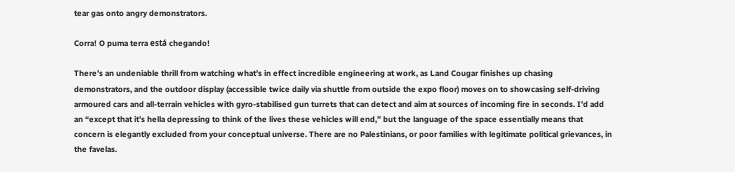tear gas onto angry demonstrators.

Corra! O puma terra está chegando!

There’s an undeniable thrill from watching what’s in effect incredible engineering at work, as Land Cougar finishes up chasing demonstrators, and the outdoor display (accessible twice daily via shuttle from outside the expo floor) moves on to showcasing self-driving armoured cars and all-terrain vehicles with gyro-stabilised gun turrets that can detect and aim at sources of incoming fire in seconds. I’d add an “except that it’s hella depressing to think of the lives these vehicles will end,” but the language of the space essentially means that concern is elegantly excluded from your conceptual universe. There are no Palestinians, or poor families with legitimate political grievances, in the favelas.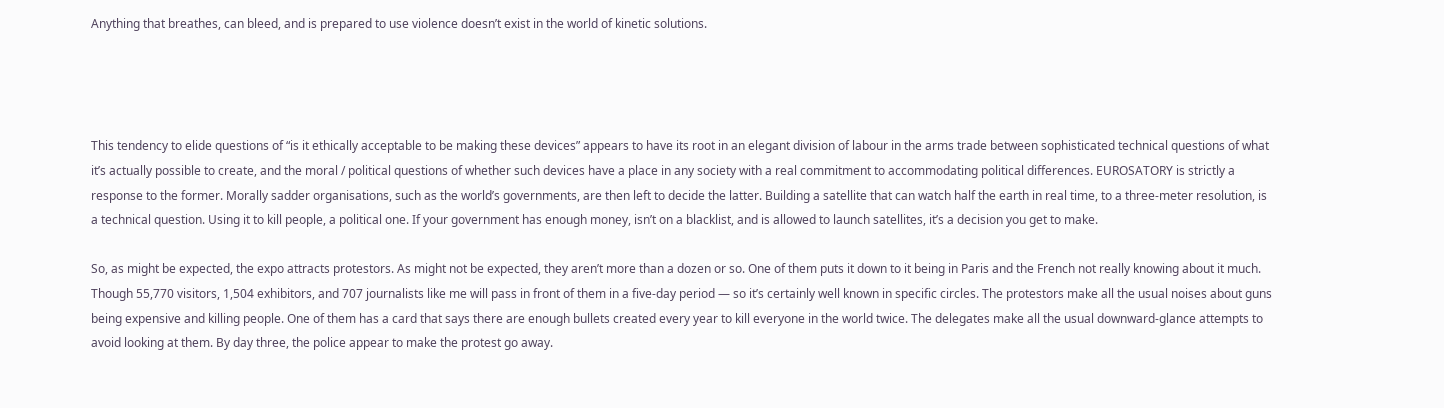Anything that breathes, can bleed, and is prepared to use violence doesn’t exist in the world of kinetic solutions.




This tendency to elide questions of “is it ethically acceptable to be making these devices” appears to have its root in an elegant division of labour in the arms trade between sophisticated technical questions of what it’s actually possible to create, and the moral / political questions of whether such devices have a place in any society with a real commitment to accommodating political differences. EUROSATORY is strictly a response to the former. Morally sadder organisations, such as the world’s governments, are then left to decide the latter. Building a satellite that can watch half the earth in real time, to a three-meter resolution, is a technical question. Using it to kill people, a political one. If your government has enough money, isn’t on a blacklist, and is allowed to launch satellites, it’s a decision you get to make.

So, as might be expected, the expo attracts protestors. As might not be expected, they aren’t more than a dozen or so. One of them puts it down to it being in Paris and the French not really knowing about it much. Though 55,770 visitors, 1,504 exhibitors, and 707 journalists like me will pass in front of them in a five-day period — so it’s certainly well known in specific circles. The protestors make all the usual noises about guns being expensive and killing people. One of them has a card that says there are enough bullets created every year to kill everyone in the world twice. The delegates make all the usual downward-glance attempts to avoid looking at them. By day three, the police appear to make the protest go away.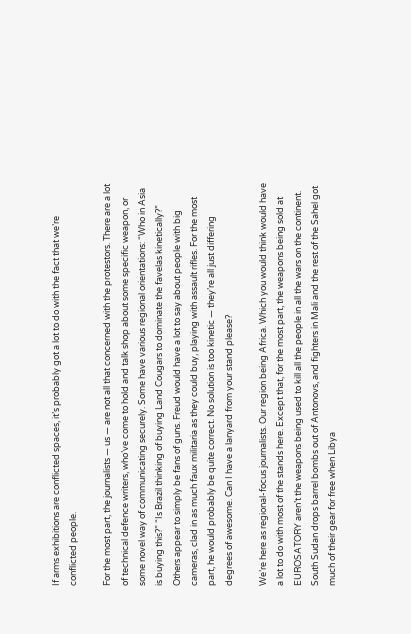If arms exhibitions are conflicted spaces, it’s probably got a lot to do with the fact that we’re conflicted people.

For the most part, the journalists — us — are not all that concerned with the protestors. There are a lot of technical defence writers, who’ve come to hold and talk shop about some specific weapon, or some novel way of communicating securely. Some have various regional orientations: “Who in Asia is buying this?” “Is Brazil thinking of buying Land Cougars to dominate the favelas kinetically?” Others appear to simply be fans of guns. Freud would have a lot to say about people with big cameras, clad in as much faux militaria as they could buy, playing with assault rifles. For the most part, he would probably be quite correct. No solution is too kinetic — they’re all just differing degrees of awesome. Can I have a lanyard from your stand please?

We’re here as regional-focus journalists. Our region being Africa. Which you would think would have a lot to do with most of the stands here. Except that, for the most part, the weapons being sold at EUROSATORY aren’t the weapons being used to kill all the people in all the wars on the continent. South Sudan drops barrel bombs out of Antonovs, and fighters in Mali and the rest of the Sahel got much of their gear for free when Libya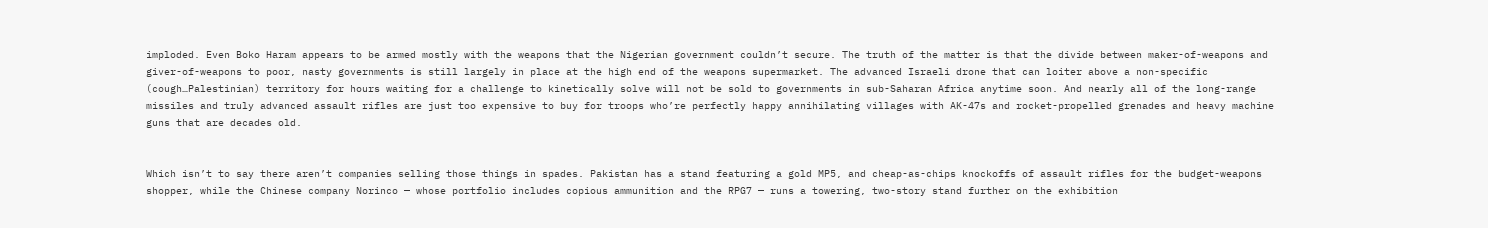imploded. Even Boko Haram appears to be armed mostly with the weapons that the Nigerian government couldn’t secure. The truth of the matter is that the divide between maker-of-weapons and giver-of-weapons to poor, nasty governments is still largely in place at the high end of the weapons supermarket. The advanced Israeli drone that can loiter above a non-specific (cough…Palestinian) territory for hours waiting for a challenge to kinetically solve will not be sold to governments in sub-Saharan Africa anytime soon. And nearly all of the long-range missiles and truly advanced assault rifles are just too expensive to buy for troops who’re perfectly happy annihilating villages with AK-47s and rocket-propelled grenades and heavy machine guns that are decades old.


Which isn’t to say there aren’t companies selling those things in spades. Pakistan has a stand featuring a gold MP5, and cheap-as-chips knockoffs of assault rifles for the budget-weapons shopper, while the Chinese company Norinco — whose portfolio includes copious ammunition and the RPG7 — runs a towering, two-story stand further on the exhibition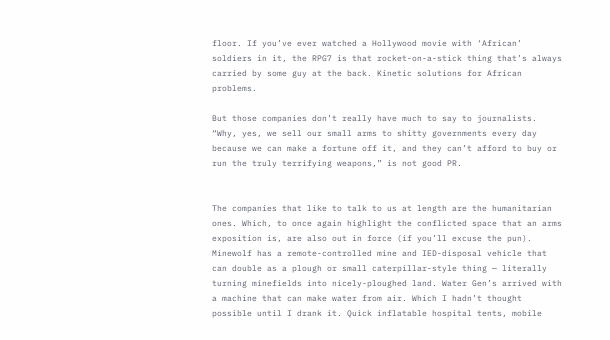floor. If you’ve ever watched a Hollywood movie with ‘African’ soldiers in it, the RPG7 is that rocket-on-a-stick thing that’s always carried by some guy at the back. Kinetic solutions for African problems.

But those companies don’t really have much to say to journalists. “Why, yes, we sell our small arms to shitty governments every day because we can make a fortune off it, and they can’t afford to buy or run the truly terrifying weapons,” is not good PR.


The companies that like to talk to us at length are the humanitarian ones. Which, to once again highlight the conflicted space that an arms exposition is, are also out in force (if you’ll excuse the pun). Minewolf has a remote-controlled mine and IED-disposal vehicle that can double as a plough or small caterpillar-style thing — literally turning minefields into nicely-ploughed land. Water Gen’s arrived with a machine that can make water from air. Which I hadn’t thought possible until I drank it. Quick inflatable hospital tents, mobile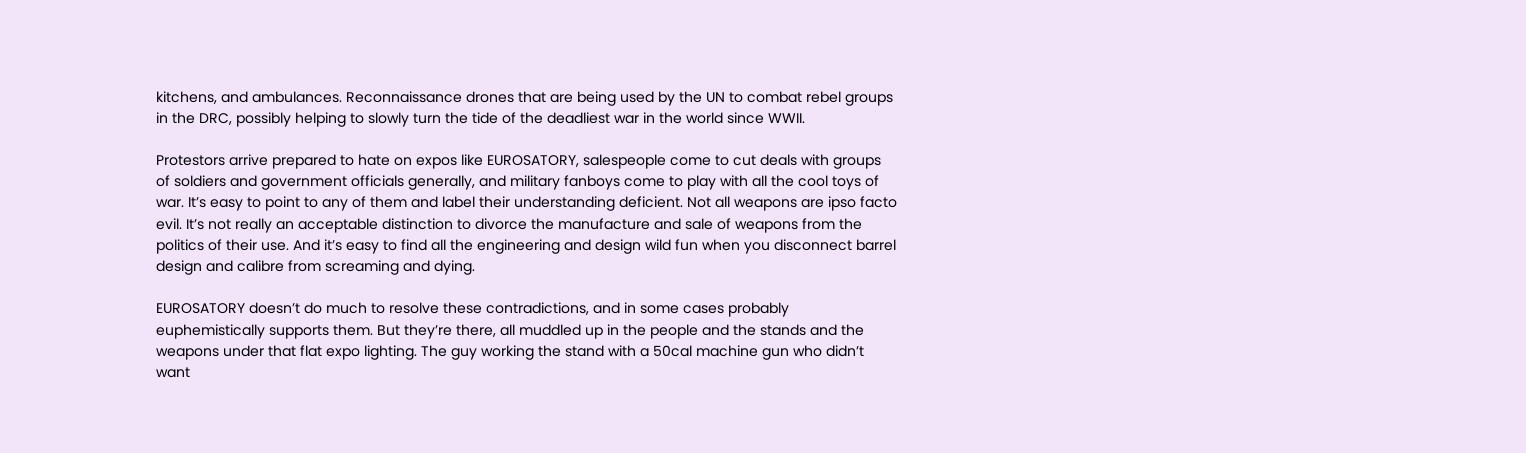kitchens, and ambulances. Reconnaissance drones that are being used by the UN to combat rebel groups in the DRC, possibly helping to slowly turn the tide of the deadliest war in the world since WWII.

Protestors arrive prepared to hate on expos like EUROSATORY, salespeople come to cut deals with groups of soldiers and government officials generally, and military fanboys come to play with all the cool toys of war. It’s easy to point to any of them and label their understanding deficient. Not all weapons are ipso facto evil. It’s not really an acceptable distinction to divorce the manufacture and sale of weapons from the politics of their use. And it’s easy to find all the engineering and design wild fun when you disconnect barrel design and calibre from screaming and dying.

EUROSATORY doesn’t do much to resolve these contradictions, and in some cases probably euphemistically supports them. But they’re there, all muddled up in the people and the stands and the weapons under that flat expo lighting. The guy working the stand with a 50cal machine gun who didn’t want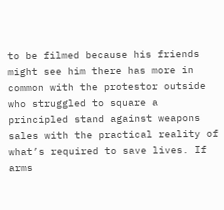to be filmed because his friends might see him there has more in common with the protestor outside who struggled to square a principled stand against weapons sales with the practical reality of what’s required to save lives. If arms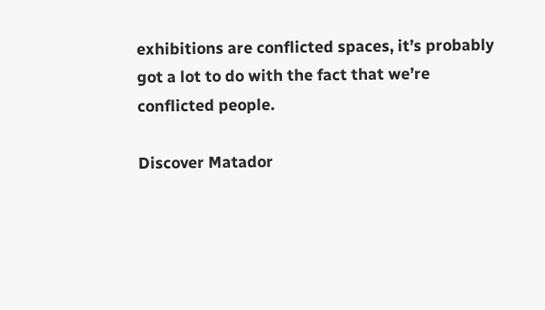exhibitions are conflicted spaces, it’s probably got a lot to do with the fact that we’re conflicted people.

Discover Matador